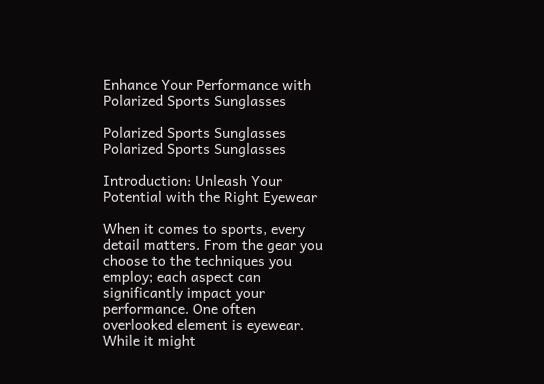Enhance Your Performance with Polarized Sports Sunglasses

Polarized Sports Sunglasses
Polarized Sports Sunglasses

Introduction: Unleash Your Potential with the Right Eyewear

When it comes to sports, every detail matters. From the gear you choose to the techniques you employ; each aspect can significantly impact your performance. One often overlooked element is eyewear. While it might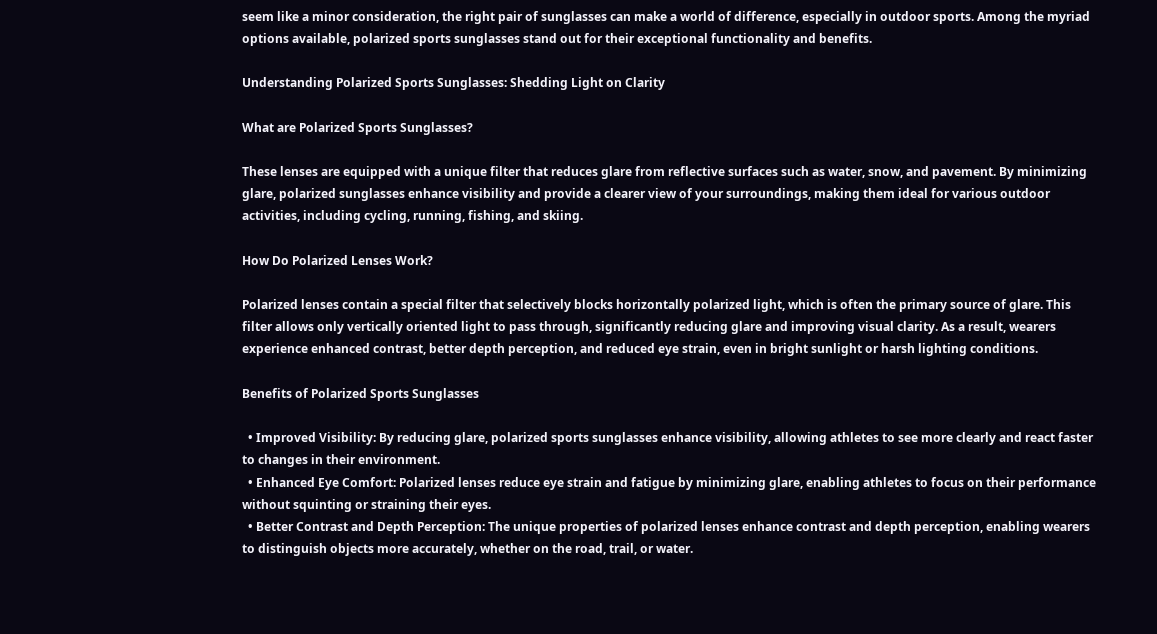seem like a minor consideration, the right pair of sunglasses can make a world of difference, especially in outdoor sports. Among the myriad options available, polarized sports sunglasses stand out for their exceptional functionality and benefits.

Understanding Polarized Sports Sunglasses: Shedding Light on Clarity

What are Polarized Sports Sunglasses?

These lenses are equipped with a unique filter that reduces glare from reflective surfaces such as water, snow, and pavement. By minimizing glare, polarized sunglasses enhance visibility and provide a clearer view of your surroundings, making them ideal for various outdoor activities, including cycling, running, fishing, and skiing.

How Do Polarized Lenses Work?

Polarized lenses contain a special filter that selectively blocks horizontally polarized light, which is often the primary source of glare. This filter allows only vertically oriented light to pass through, significantly reducing glare and improving visual clarity. As a result, wearers experience enhanced contrast, better depth perception, and reduced eye strain, even in bright sunlight or harsh lighting conditions.

Benefits of Polarized Sports Sunglasses

  • Improved Visibility: By reducing glare, polarized sports sunglasses enhance visibility, allowing athletes to see more clearly and react faster to changes in their environment.
  • Enhanced Eye Comfort: Polarized lenses reduce eye strain and fatigue by minimizing glare, enabling athletes to focus on their performance without squinting or straining their eyes.
  • Better Contrast and Depth Perception: The unique properties of polarized lenses enhance contrast and depth perception, enabling wearers to distinguish objects more accurately, whether on the road, trail, or water.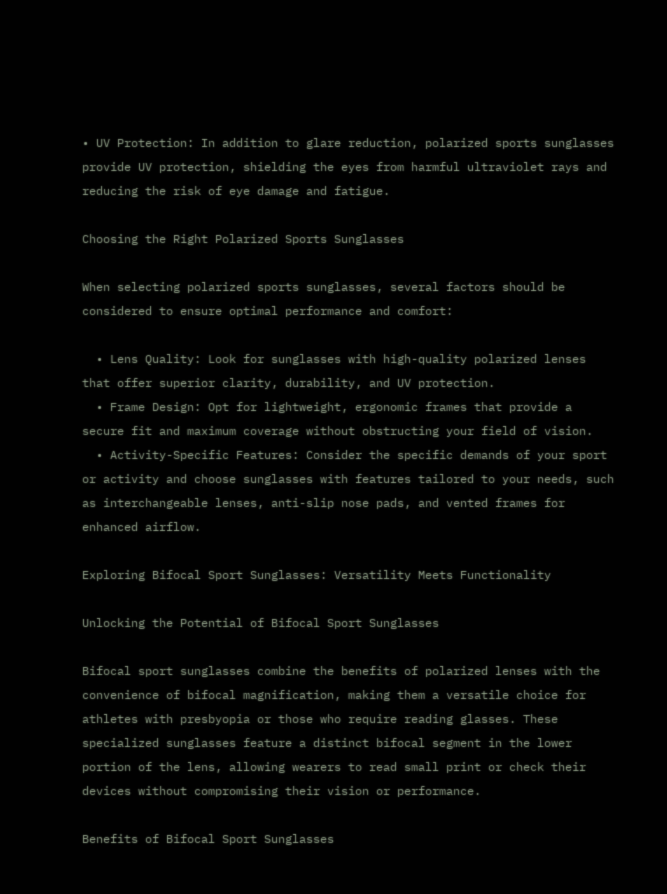• UV Protection: In addition to glare reduction, polarized sports sunglasses provide UV protection, shielding the eyes from harmful ultraviolet rays and reducing the risk of eye damage and fatigue.

Choosing the Right Polarized Sports Sunglasses

When selecting polarized sports sunglasses, several factors should be considered to ensure optimal performance and comfort:

  • Lens Quality: Look for sunglasses with high-quality polarized lenses that offer superior clarity, durability, and UV protection.
  • Frame Design: Opt for lightweight, ergonomic frames that provide a secure fit and maximum coverage without obstructing your field of vision.
  • Activity-Specific Features: Consider the specific demands of your sport or activity and choose sunglasses with features tailored to your needs, such as interchangeable lenses, anti-slip nose pads, and vented frames for enhanced airflow.

Exploring Bifocal Sport Sunglasses: Versatility Meets Functionality

Unlocking the Potential of Bifocal Sport Sunglasses

Bifocal sport sunglasses combine the benefits of polarized lenses with the convenience of bifocal magnification, making them a versatile choice for athletes with presbyopia or those who require reading glasses. These specialized sunglasses feature a distinct bifocal segment in the lower portion of the lens, allowing wearers to read small print or check their devices without compromising their vision or performance.

Benefits of Bifocal Sport Sunglasses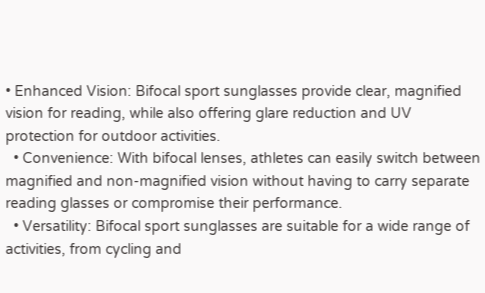• Enhanced Vision: Bifocal sport sunglasses provide clear, magnified vision for reading, while also offering glare reduction and UV protection for outdoor activities.
  • Convenience: With bifocal lenses, athletes can easily switch between magnified and non-magnified vision without having to carry separate reading glasses or compromise their performance.
  • Versatility: Bifocal sport sunglasses are suitable for a wide range of activities, from cycling and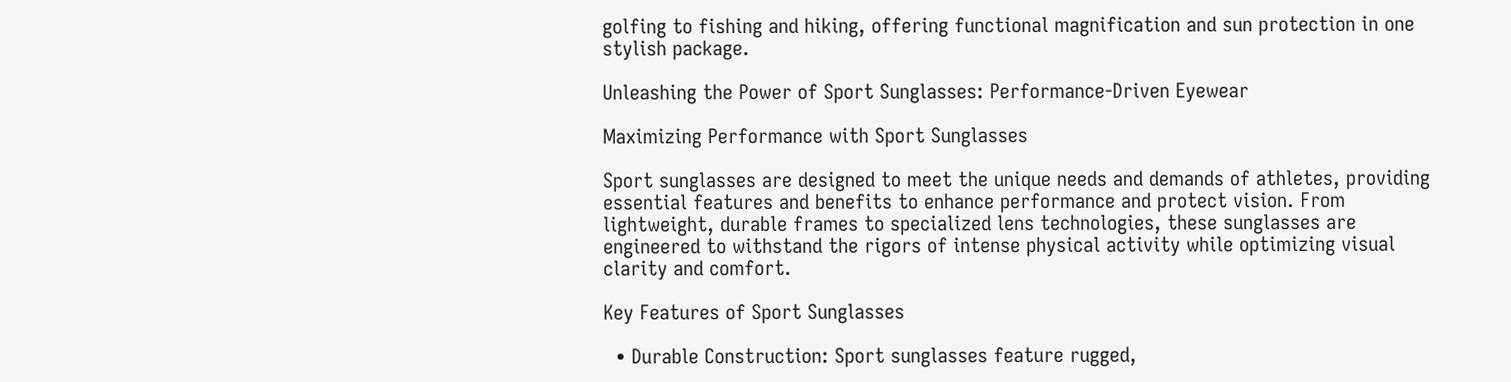golfing to fishing and hiking, offering functional magnification and sun protection in one stylish package.

Unleashing the Power of Sport Sunglasses: Performance-Driven Eyewear

Maximizing Performance with Sport Sunglasses

Sport sunglasses are designed to meet the unique needs and demands of athletes, providing essential features and benefits to enhance performance and protect vision. From lightweight, durable frames to specialized lens technologies, these sunglasses are engineered to withstand the rigors of intense physical activity while optimizing visual clarity and comfort.

Key Features of Sport Sunglasses

  • Durable Construction: Sport sunglasses feature rugged,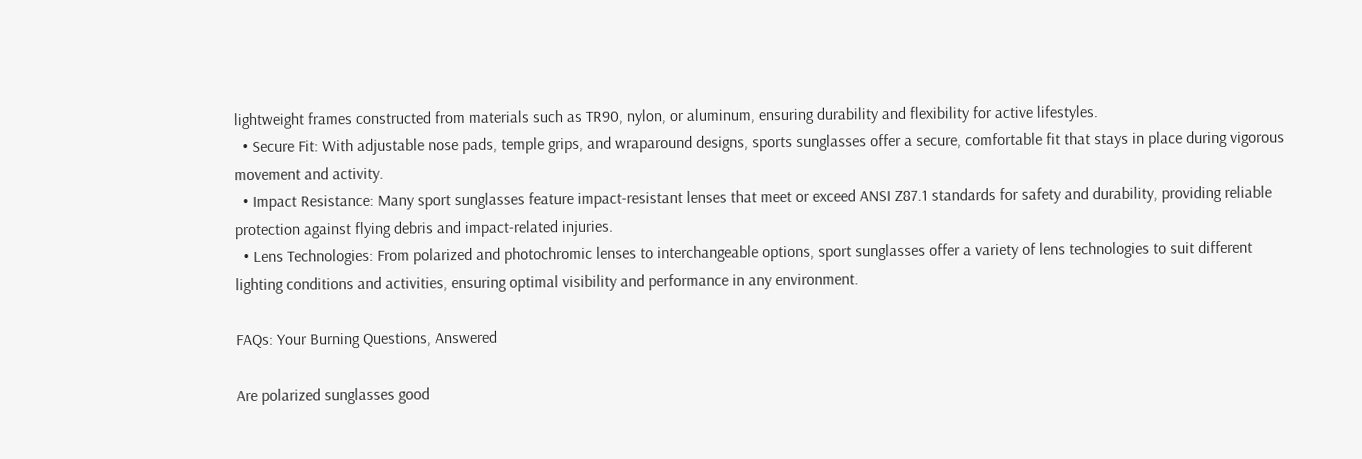lightweight frames constructed from materials such as TR90, nylon, or aluminum, ensuring durability and flexibility for active lifestyles.
  • Secure Fit: With adjustable nose pads, temple grips, and wraparound designs, sports sunglasses offer a secure, comfortable fit that stays in place during vigorous movement and activity.
  • Impact Resistance: Many sport sunglasses feature impact-resistant lenses that meet or exceed ANSI Z87.1 standards for safety and durability, providing reliable protection against flying debris and impact-related injuries.
  • Lens Technologies: From polarized and photochromic lenses to interchangeable options, sport sunglasses offer a variety of lens technologies to suit different lighting conditions and activities, ensuring optimal visibility and performance in any environment.

FAQs: Your Burning Questions, Answered

Are polarized sunglasses good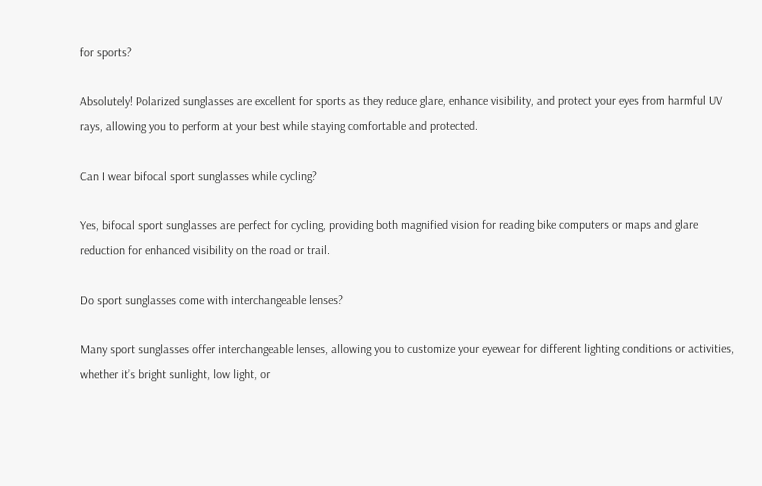for sports?

Absolutely! Polarized sunglasses are excellent for sports as they reduce glare, enhance visibility, and protect your eyes from harmful UV rays, allowing you to perform at your best while staying comfortable and protected.

Can I wear bifocal sport sunglasses while cycling?

Yes, bifocal sport sunglasses are perfect for cycling, providing both magnified vision for reading bike computers or maps and glare reduction for enhanced visibility on the road or trail.

Do sport sunglasses come with interchangeable lenses?

Many sport sunglasses offer interchangeable lenses, allowing you to customize your eyewear for different lighting conditions or activities, whether it’s bright sunlight, low light, or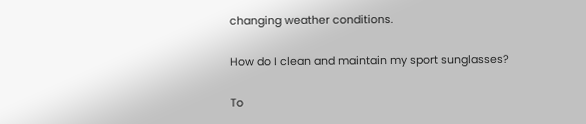changing weather conditions.

How do I clean and maintain my sport sunglasses?

To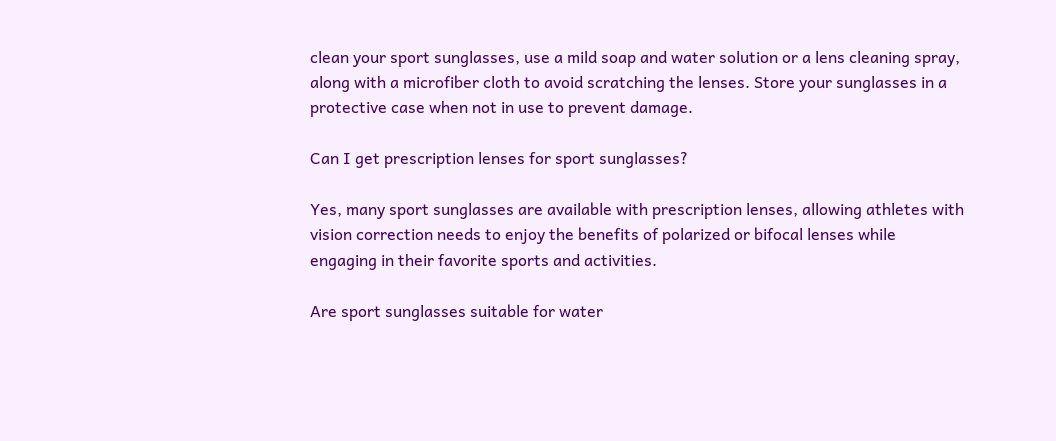clean your sport sunglasses, use a mild soap and water solution or a lens cleaning spray, along with a microfiber cloth to avoid scratching the lenses. Store your sunglasses in a protective case when not in use to prevent damage.

Can I get prescription lenses for sport sunglasses?

Yes, many sport sunglasses are available with prescription lenses, allowing athletes with vision correction needs to enjoy the benefits of polarized or bifocal lenses while engaging in their favorite sports and activities.

Are sport sunglasses suitable for water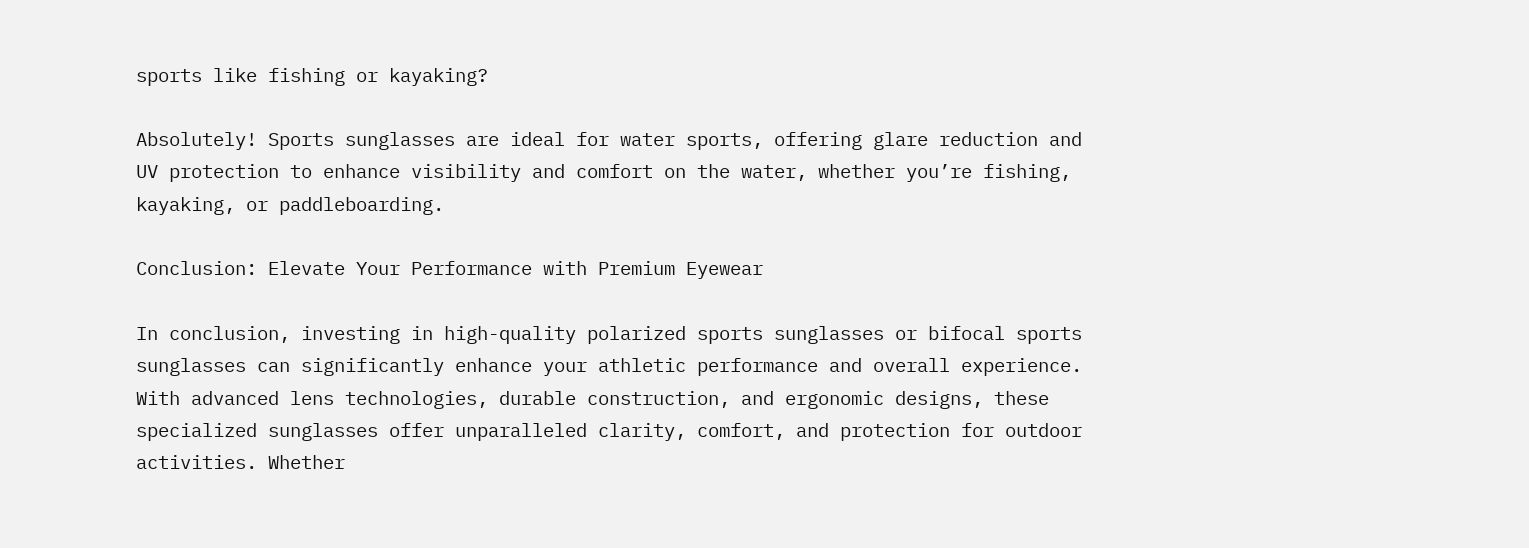sports like fishing or kayaking?

Absolutely! Sports sunglasses are ideal for water sports, offering glare reduction and UV protection to enhance visibility and comfort on the water, whether you’re fishing, kayaking, or paddleboarding.

Conclusion: Elevate Your Performance with Premium Eyewear

In conclusion, investing in high-quality polarized sports sunglasses or bifocal sports sunglasses can significantly enhance your athletic performance and overall experience. With advanced lens technologies, durable construction, and ergonomic designs, these specialized sunglasses offer unparalleled clarity, comfort, and protection for outdoor activities. Whether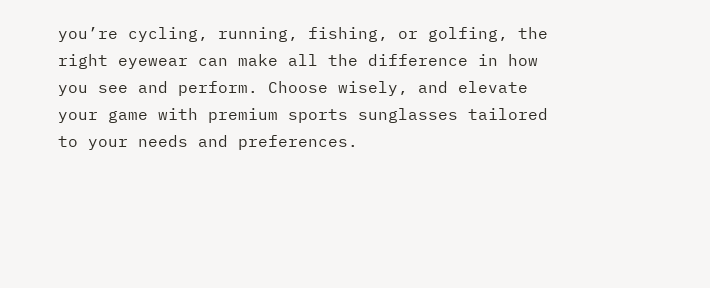you’re cycling, running, fishing, or golfing, the right eyewear can make all the difference in how you see and perform. Choose wisely, and elevate your game with premium sports sunglasses tailored to your needs and preferences.